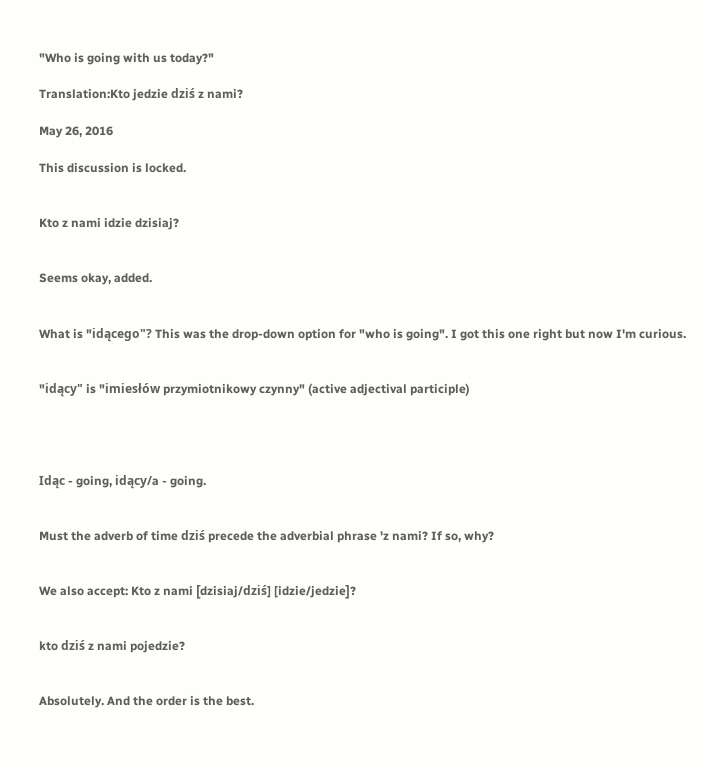"Who is going with us today?"

Translation:Kto jedzie dziś z nami?

May 26, 2016

This discussion is locked.


Kto z nami idzie dzisiaj?


Seems okay, added.


What is "idącego"? This was the drop-down option for "who is going". I got this one right but now I'm curious.


"idący" is "imiesłów przymiotnikowy czynny" (active adjectival participle)




Idąc - going, idący/a - going.


Must the adverb of time dziś precede the adverbial phrase 'z nami? If so, why?


We also accept: Kto z nami [dzisiaj/dziś] [idzie/jedzie]?


kto dziś z nami pojedzie?


Absolutely. And the order is the best.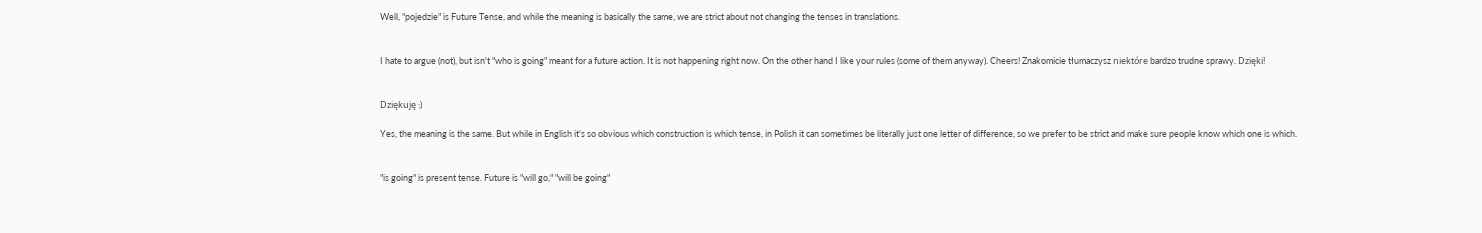Well, "pojedzie" is Future Tense, and while the meaning is basically the same, we are strict about not changing the tenses in translations.


I hate to argue (not), but isn't "who is going" meant for a future action. It is not happening right now. On the other hand I like your rules (some of them anyway). Cheers! Znakomicie tłumaczysz niektóre bardzo trudne sprawy. Dzięki!


Dziękuję :)

Yes, the meaning is the same. But while in English it's so obvious which construction is which tense, in Polish it can sometimes be literally just one letter of difference, so we prefer to be strict and make sure people know which one is which.


"is going" is present tense. Future is "will go," "will be going"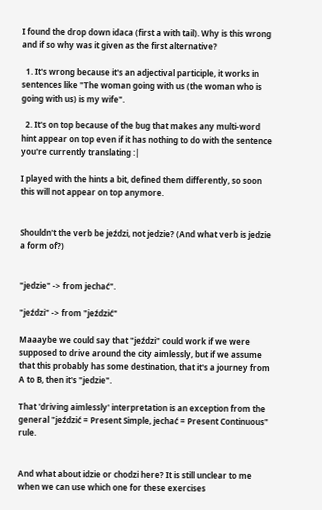I found the drop down idaca (first a with tail). Why is this wrong and if so why was it given as the first alternative?

  1. It's wrong because it's an adjectival participle, it works in sentences like "The woman going with us (the woman who is going with us) is my wife".

  2. It's on top because of the bug that makes any multi-word hint appear on top even if it has nothing to do with the sentence you're currently translating :|

I played with the hints a bit, defined them differently, so soon this will not appear on top anymore.


Shouldn't the verb be jeździ, not jedzie? (And what verb is jedzie a form of?)


"jedzie" -> from jechać".

"jeździ" -> from "jeździć"

Maaaybe we could say that "jeździ" could work if we were supposed to drive around the city aimlessly, but if we assume that this probably has some destination, that it's a journey from A to B, then it's "jedzie".

That 'driving aimlessly' interpretation is an exception from the general "jeździć = Present Simple, jechać = Present Continuous" rule.


And what about idzie or chodzi here? It is still unclear to me when we can use which one for these exercises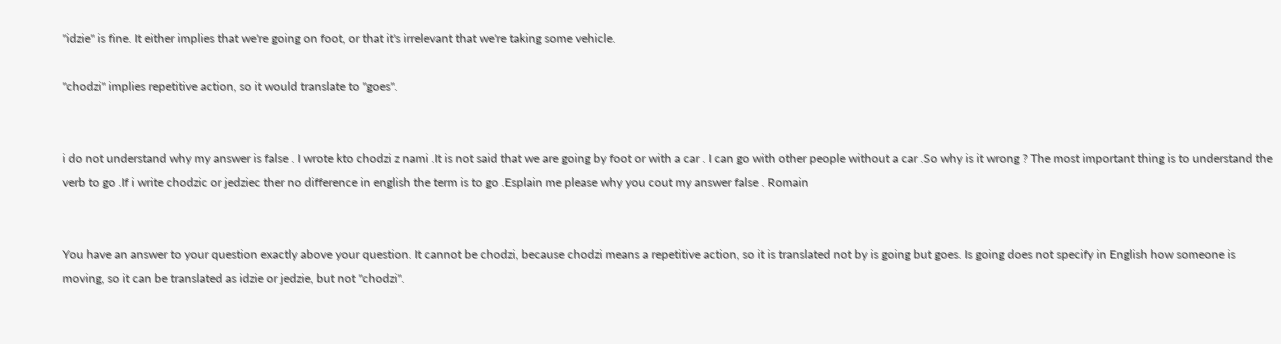"idzie" is fine. It either implies that we're going on foot, or that it's irrelevant that we're taking some vehicle.

"chodzi" implies repetitive action, so it would translate to "goes".


i do not understand why my answer is false . I wrote kto chodzi z nami .It is not said that we are going by foot or with a car . I can go with other people without a car .So why is it wrong ? The most important thing is to understand the verb to go .If i write chodzic or jedziec ther no difference in english the term is to go .Esplain me please why you cout my answer false . Romain


You have an answer to your question exactly above your question. It cannot be chodzi, because chodzi means a repetitive action, so it is translated not by is going but goes. Is going does not specify in English how someone is moving, so it can be translated as idzie or jedzie, but not "chodzi".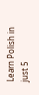Learn Polish in just 5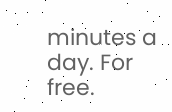minutes a day. For free.